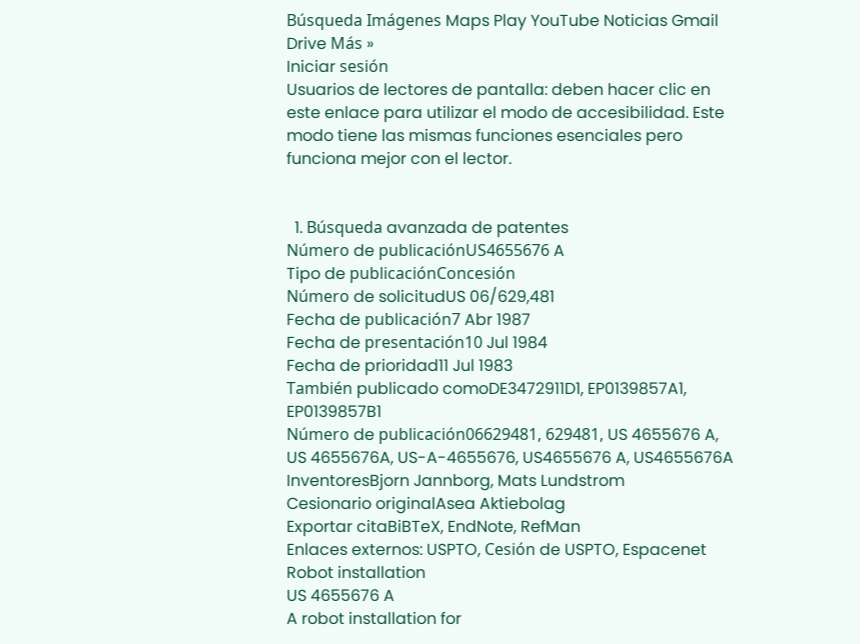Búsqueda Imágenes Maps Play YouTube Noticias Gmail Drive Más »
Iniciar sesión
Usuarios de lectores de pantalla: deben hacer clic en este enlace para utilizar el modo de accesibilidad. Este modo tiene las mismas funciones esenciales pero funciona mejor con el lector.


  1. Búsqueda avanzada de patentes
Número de publicaciónUS4655676 A
Tipo de publicaciónConcesión
Número de solicitudUS 06/629,481
Fecha de publicación7 Abr 1987
Fecha de presentación10 Jul 1984
Fecha de prioridad11 Jul 1983
También publicado comoDE3472911D1, EP0139857A1, EP0139857B1
Número de publicación06629481, 629481, US 4655676 A, US 4655676A, US-A-4655676, US4655676 A, US4655676A
InventoresBjorn Jannborg, Mats Lundstrom
Cesionario originalAsea Aktiebolag
Exportar citaBiBTeX, EndNote, RefMan
Enlaces externos: USPTO, Cesión de USPTO, Espacenet
Robot installation
US 4655676 A
A robot installation for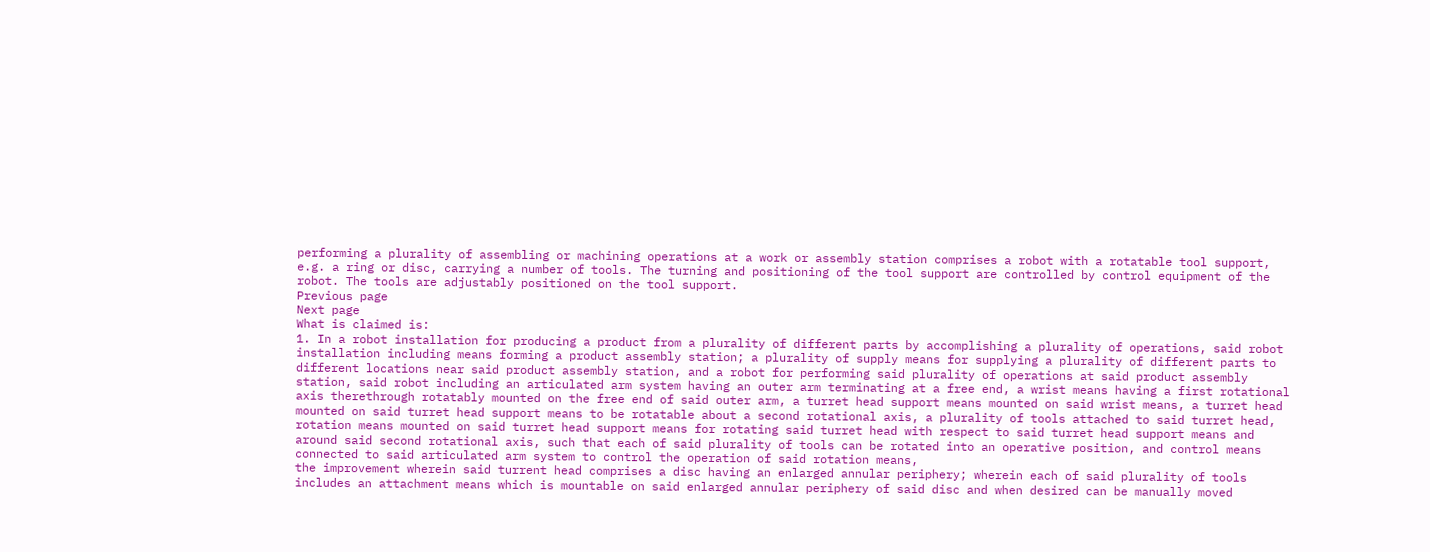performing a plurality of assembling or machining operations at a work or assembly station comprises a robot with a rotatable tool support, e.g. a ring or disc, carrying a number of tools. The turning and positioning of the tool support are controlled by control equipment of the robot. The tools are adjustably positioned on the tool support.
Previous page
Next page
What is claimed is:
1. In a robot installation for producing a product from a plurality of different parts by accomplishing a plurality of operations, said robot installation including means forming a product assembly station; a plurality of supply means for supplying a plurality of different parts to different locations near said product assembly station, and a robot for performing said plurality of operations at said product assembly station, said robot including an articulated arm system having an outer arm terminating at a free end, a wrist means having a first rotational axis therethrough rotatably mounted on the free end of said outer arm, a turret head support means mounted on said wrist means, a turret head mounted on said turret head support means to be rotatable about a second rotational axis, a plurality of tools attached to said turret head, rotation means mounted on said turret head support means for rotating said turret head with respect to said turret head support means and around said second rotational axis, such that each of said plurality of tools can be rotated into an operative position, and control means connected to said articulated arm system to control the operation of said rotation means,
the improvement wherein said turrent head comprises a disc having an enlarged annular periphery; wherein each of said plurality of tools includes an attachment means which is mountable on said enlarged annular periphery of said disc and when desired can be manually moved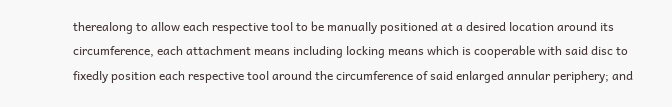therealong to allow each respective tool to be manually positioned at a desired location around its circumference, each attachment means including locking means which is cooperable with said disc to fixedly position each respective tool around the circumference of said enlarged annular periphery; and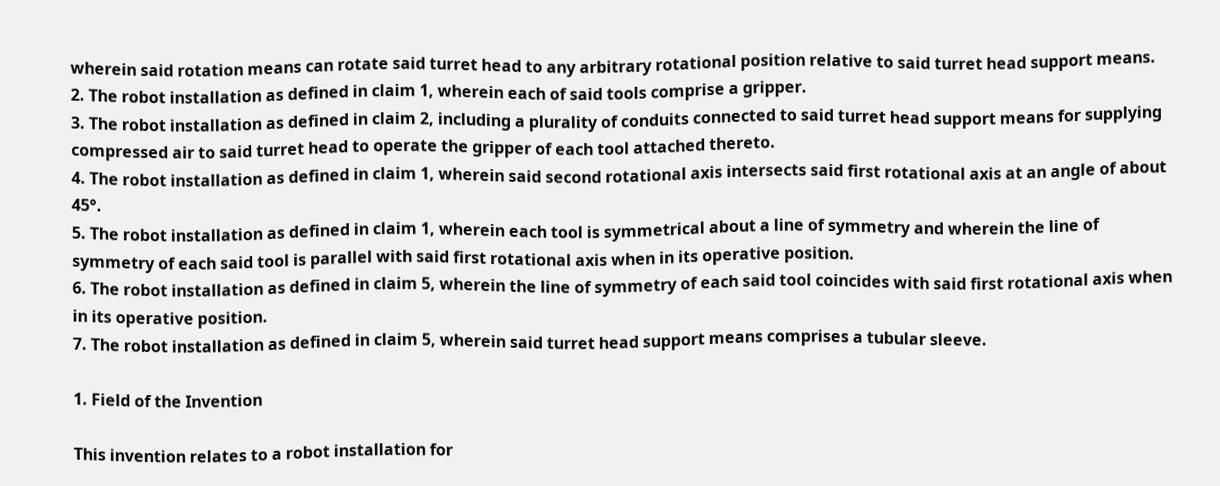wherein said rotation means can rotate said turret head to any arbitrary rotational position relative to said turret head support means.
2. The robot installation as defined in claim 1, wherein each of said tools comprise a gripper.
3. The robot installation as defined in claim 2, including a plurality of conduits connected to said turret head support means for supplying compressed air to said turret head to operate the gripper of each tool attached thereto.
4. The robot installation as defined in claim 1, wherein said second rotational axis intersects said first rotational axis at an angle of about 45°.
5. The robot installation as defined in claim 1, wherein each tool is symmetrical about a line of symmetry and wherein the line of symmetry of each said tool is parallel with said first rotational axis when in its operative position.
6. The robot installation as defined in claim 5, wherein the line of symmetry of each said tool coincides with said first rotational axis when in its operative position.
7. The robot installation as defined in claim 5, wherein said turret head support means comprises a tubular sleeve.

1. Field of the Invention

This invention relates to a robot installation for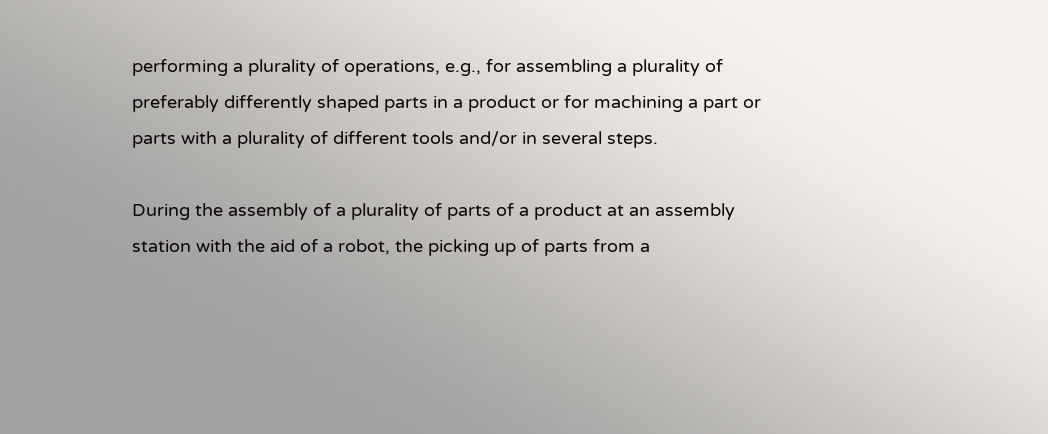performing a plurality of operations, e.g., for assembling a plurality of preferably differently shaped parts in a product or for machining a part or parts with a plurality of different tools and/or in several steps.

During the assembly of a plurality of parts of a product at an assembly station with the aid of a robot, the picking up of parts from a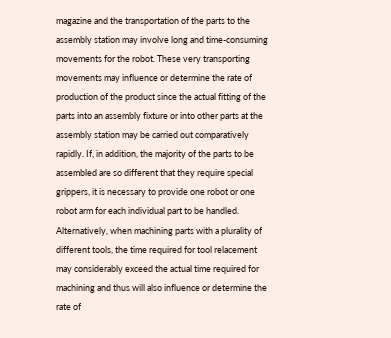magazine and the transportation of the parts to the assembly station may involve long and time-consuming movements for the robot. These very transporting movements may influence or determine the rate of production of the product since the actual fitting of the parts into an assembly fixture or into other parts at the assembly station may be carried out comparatively rapidly. If, in addition, the majority of the parts to be assembled are so different that they require special grippers, it is necessary to provide one robot or one robot arm for each individual part to be handled. Alternatively, when machining parts with a plurality of different tools, the time required for tool relacement may considerably exceed the actual time required for machining and thus will also influence or determine the rate of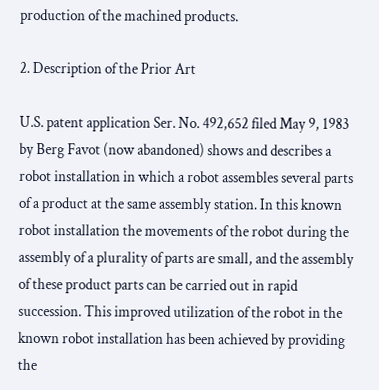production of the machined products.

2. Description of the Prior Art

U.S. patent application Ser. No. 492,652 filed May 9, 1983 by Berg Favot (now abandoned) shows and describes a robot installation in which a robot assembles several parts of a product at the same assembly station. In this known robot installation the movements of the robot during the assembly of a plurality of parts are small, and the assembly of these product parts can be carried out in rapid succession. This improved utilization of the robot in the known robot installation has been achieved by providing the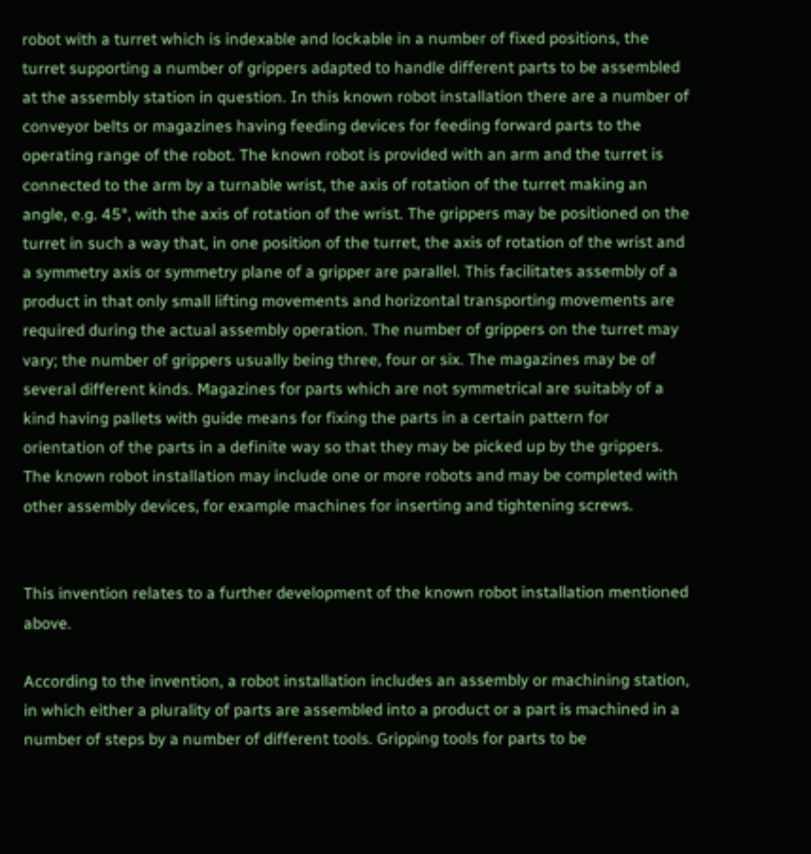robot with a turret which is indexable and lockable in a number of fixed positions, the turret supporting a number of grippers adapted to handle different parts to be assembled at the assembly station in question. In this known robot installation there are a number of conveyor belts or magazines having feeding devices for feeding forward parts to the operating range of the robot. The known robot is provided with an arm and the turret is connected to the arm by a turnable wrist, the axis of rotation of the turret making an angle, e.g. 45°, with the axis of rotation of the wrist. The grippers may be positioned on the turret in such a way that, in one position of the turret, the axis of rotation of the wrist and a symmetry axis or symmetry plane of a gripper are parallel. This facilitates assembly of a product in that only small lifting movements and horizontal transporting movements are required during the actual assembly operation. The number of grippers on the turret may vary; the number of grippers usually being three, four or six. The magazines may be of several different kinds. Magazines for parts which are not symmetrical are suitably of a kind having pallets with guide means for fixing the parts in a certain pattern for orientation of the parts in a definite way so that they may be picked up by the grippers. The known robot installation may include one or more robots and may be completed with other assembly devices, for example machines for inserting and tightening screws.


This invention relates to a further development of the known robot installation mentioned above.

According to the invention, a robot installation includes an assembly or machining station, in which either a plurality of parts are assembled into a product or a part is machined in a number of steps by a number of different tools. Gripping tools for parts to be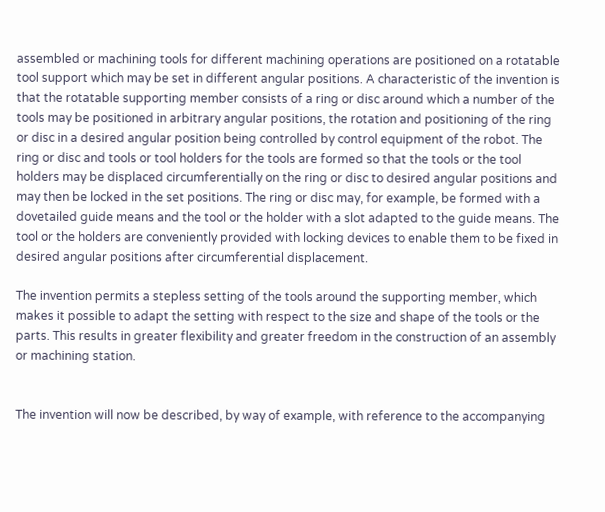assembled or machining tools for different machining operations are positioned on a rotatable tool support which may be set in different angular positions. A characteristic of the invention is that the rotatable supporting member consists of a ring or disc around which a number of the tools may be positioned in arbitrary angular positions, the rotation and positioning of the ring or disc in a desired angular position being controlled by control equipment of the robot. The ring or disc and tools or tool holders for the tools are formed so that the tools or the tool holders may be displaced circumferentially on the ring or disc to desired angular positions and may then be locked in the set positions. The ring or disc may, for example, be formed with a dovetailed guide means and the tool or the holder with a slot adapted to the guide means. The tool or the holders are conveniently provided with locking devices to enable them to be fixed in desired angular positions after circumferential displacement.

The invention permits a stepless setting of the tools around the supporting member, which makes it possible to adapt the setting with respect to the size and shape of the tools or the parts. This results in greater flexibility and greater freedom in the construction of an assembly or machining station.


The invention will now be described, by way of example, with reference to the accompanying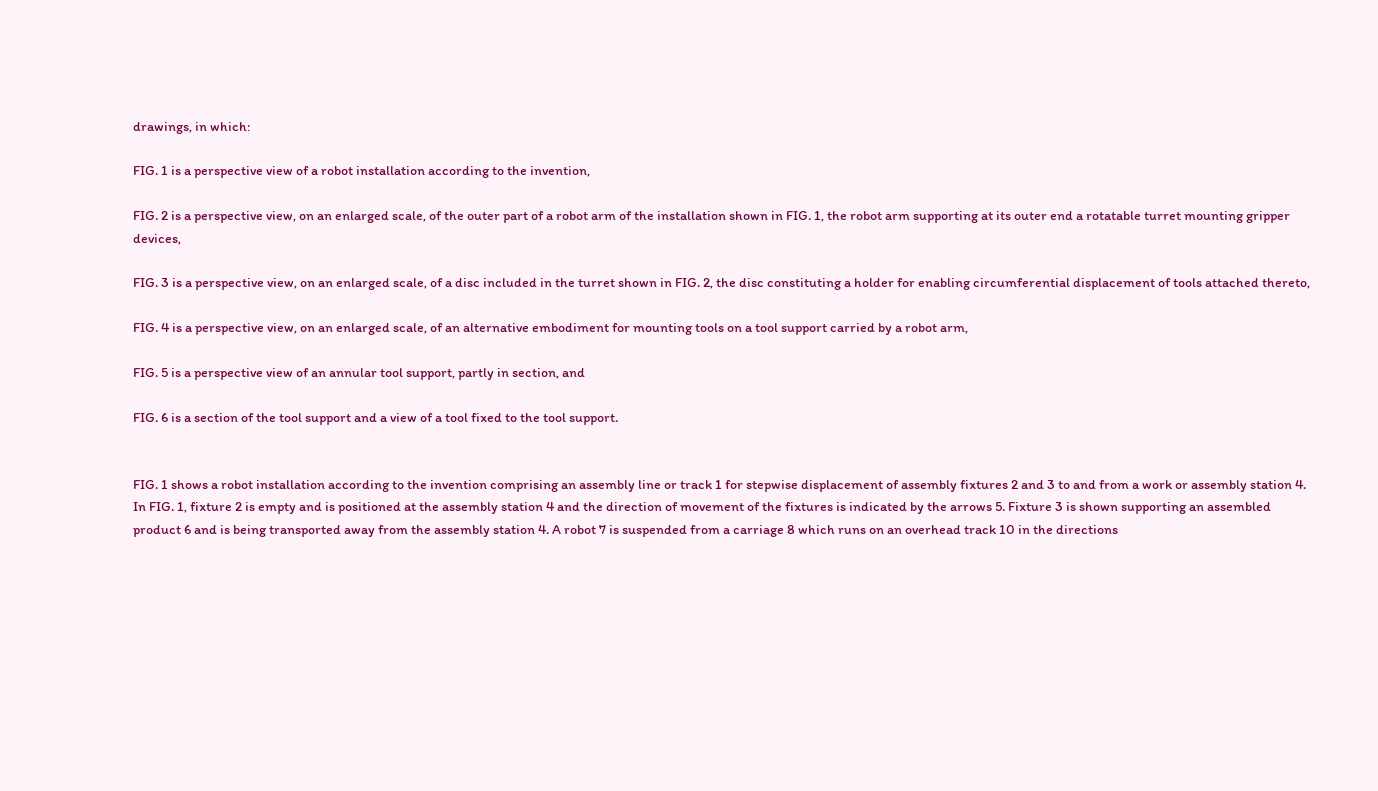drawings, in which:

FIG. 1 is a perspective view of a robot installation according to the invention,

FIG. 2 is a perspective view, on an enlarged scale, of the outer part of a robot arm of the installation shown in FIG. 1, the robot arm supporting at its outer end a rotatable turret mounting gripper devices,

FIG. 3 is a perspective view, on an enlarged scale, of a disc included in the turret shown in FIG. 2, the disc constituting a holder for enabling circumferential displacement of tools attached thereto,

FIG. 4 is a perspective view, on an enlarged scale, of an alternative embodiment for mounting tools on a tool support carried by a robot arm,

FIG. 5 is a perspective view of an annular tool support, partly in section, and

FIG. 6 is a section of the tool support and a view of a tool fixed to the tool support.


FIG. 1 shows a robot installation according to the invention comprising an assembly line or track 1 for stepwise displacement of assembly fixtures 2 and 3 to and from a work or assembly station 4. In FIG. 1, fixture 2 is empty and is positioned at the assembly station 4 and the direction of movement of the fixtures is indicated by the arrows 5. Fixture 3 is shown supporting an assembled product 6 and is being transported away from the assembly station 4. A robot 7 is suspended from a carriage 8 which runs on an overhead track 10 in the directions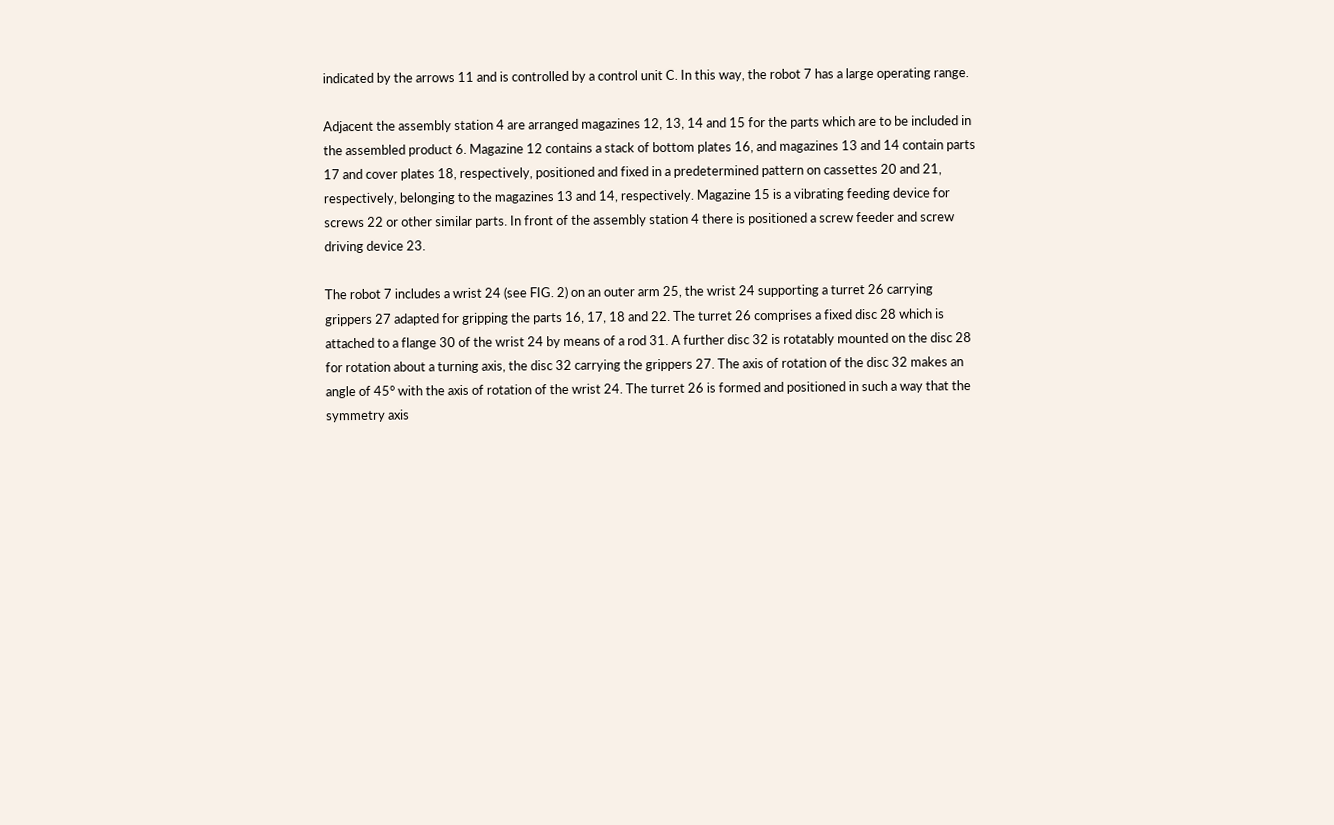indicated by the arrows 11 and is controlled by a control unit C. In this way, the robot 7 has a large operating range.

Adjacent the assembly station 4 are arranged magazines 12, 13, 14 and 15 for the parts which are to be included in the assembled product 6. Magazine 12 contains a stack of bottom plates 16, and magazines 13 and 14 contain parts 17 and cover plates 18, respectively, positioned and fixed in a predetermined pattern on cassettes 20 and 21, respectively, belonging to the magazines 13 and 14, respectively. Magazine 15 is a vibrating feeding device for screws 22 or other similar parts. In front of the assembly station 4 there is positioned a screw feeder and screw driving device 23.

The robot 7 includes a wrist 24 (see FIG. 2) on an outer arm 25, the wrist 24 supporting a turret 26 carrying grippers 27 adapted for gripping the parts 16, 17, 18 and 22. The turret 26 comprises a fixed disc 28 which is attached to a flange 30 of the wrist 24 by means of a rod 31. A further disc 32 is rotatably mounted on the disc 28 for rotation about a turning axis, the disc 32 carrying the grippers 27. The axis of rotation of the disc 32 makes an angle of 45° with the axis of rotation of the wrist 24. The turret 26 is formed and positioned in such a way that the symmetry axis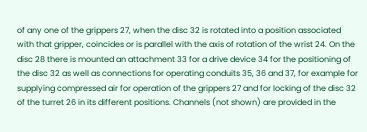of any one of the grippers 27, when the disc 32 is rotated into a position associated with that gripper, coincides or is parallel with the axis of rotation of the wrist 24. On the disc 28 there is mounted an attachment 33 for a drive device 34 for the positioning of the disc 32 as well as connections for operating conduits 35, 36 and 37, for example for supplying compressed air for operation of the grippers 27 and for locking of the disc 32 of the turret 26 in its different positions. Channels (not shown) are provided in the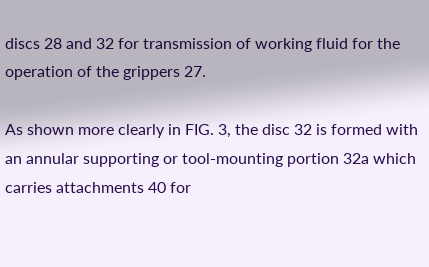discs 28 and 32 for transmission of working fluid for the operation of the grippers 27.

As shown more clearly in FIG. 3, the disc 32 is formed with an annular supporting or tool-mounting portion 32a which carries attachments 40 for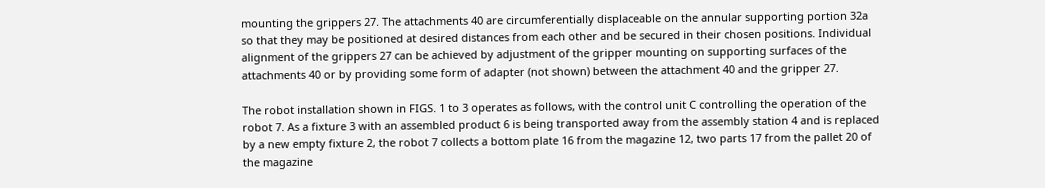mounting the grippers 27. The attachments 40 are circumferentially displaceable on the annular supporting portion 32a so that they may be positioned at desired distances from each other and be secured in their chosen positions. Individual alignment of the grippers 27 can be achieved by adjustment of the gripper mounting on supporting surfaces of the attachments 40 or by providing some form of adapter (not shown) between the attachment 40 and the gripper 27.

The robot installation shown in FIGS. 1 to 3 operates as follows, with the control unit C controlling the operation of the robot 7. As a fixture 3 with an assembled product 6 is being transported away from the assembly station 4 and is replaced by a new empty fixture 2, the robot 7 collects a bottom plate 16 from the magazine 12, two parts 17 from the pallet 20 of the magazine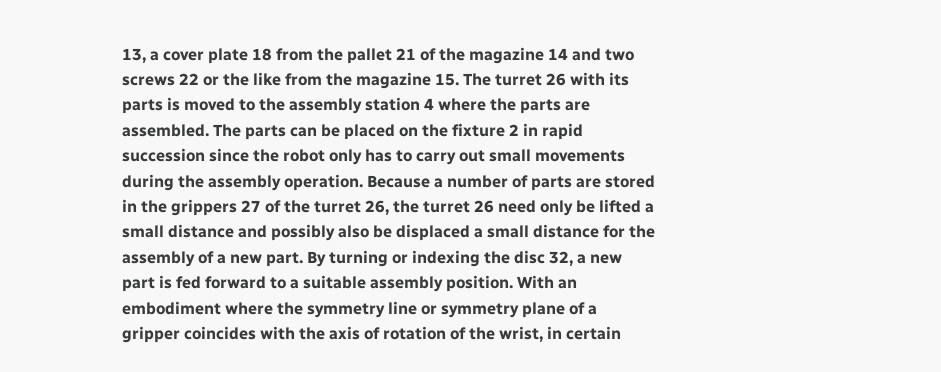13, a cover plate 18 from the pallet 21 of the magazine 14 and two screws 22 or the like from the magazine 15. The turret 26 with its parts is moved to the assembly station 4 where the parts are assembled. The parts can be placed on the fixture 2 in rapid succession since the robot only has to carry out small movements during the assembly operation. Because a number of parts are stored in the grippers 27 of the turret 26, the turret 26 need only be lifted a small distance and possibly also be displaced a small distance for the assembly of a new part. By turning or indexing the disc 32, a new part is fed forward to a suitable assembly position. With an embodiment where the symmetry line or symmetry plane of a gripper coincides with the axis of rotation of the wrist, in certain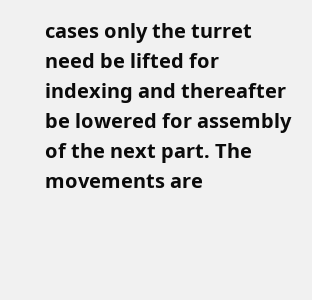cases only the turret need be lifted for indexing and thereafter be lowered for assembly of the next part. The movements are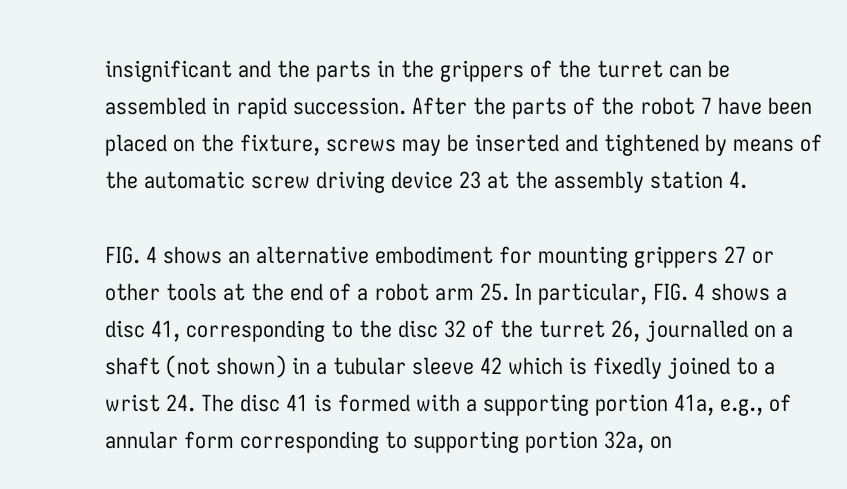insignificant and the parts in the grippers of the turret can be assembled in rapid succession. After the parts of the robot 7 have been placed on the fixture, screws may be inserted and tightened by means of the automatic screw driving device 23 at the assembly station 4.

FIG. 4 shows an alternative embodiment for mounting grippers 27 or other tools at the end of a robot arm 25. In particular, FIG. 4 shows a disc 41, corresponding to the disc 32 of the turret 26, journalled on a shaft (not shown) in a tubular sleeve 42 which is fixedly joined to a wrist 24. The disc 41 is formed with a supporting portion 41a, e.g., of annular form corresponding to supporting portion 32a, on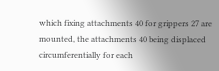which fixing attachments 40 for grippers 27 are mounted, the attachments 40 being displaced circumferentially for each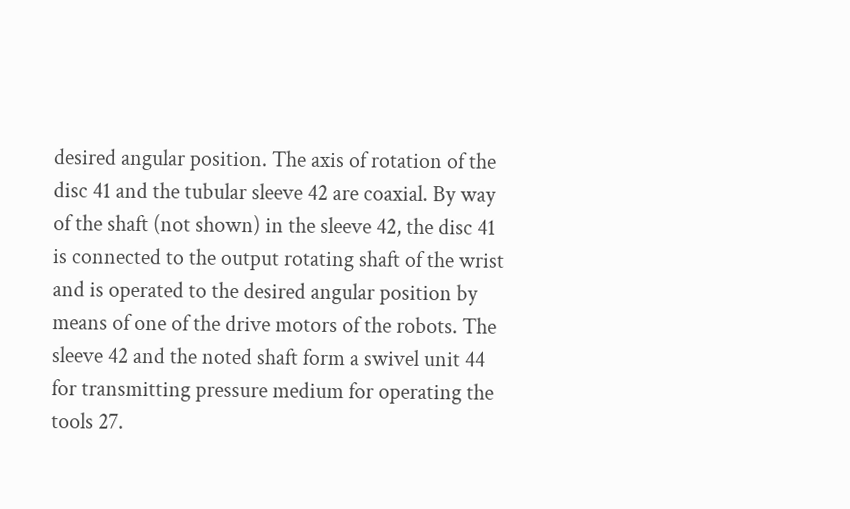desired angular position. The axis of rotation of the disc 41 and the tubular sleeve 42 are coaxial. By way of the shaft (not shown) in the sleeve 42, the disc 41 is connected to the output rotating shaft of the wrist and is operated to the desired angular position by means of one of the drive motors of the robots. The sleeve 42 and the noted shaft form a swivel unit 44 for transmitting pressure medium for operating the tools 27.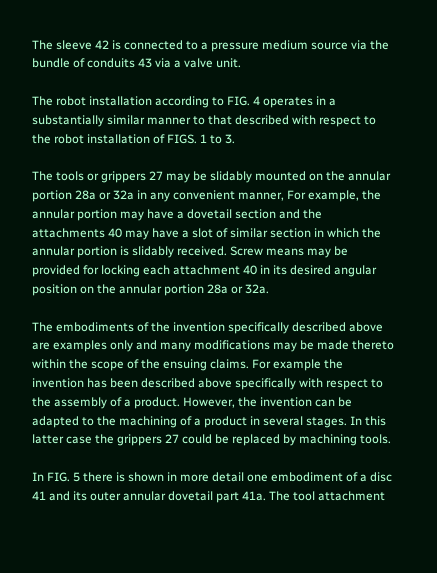The sleeve 42 is connected to a pressure medium source via the bundle of conduits 43 via a valve unit.

The robot installation according to FIG. 4 operates in a substantially similar manner to that described with respect to the robot installation of FIGS. 1 to 3.

The tools or grippers 27 may be slidably mounted on the annular portion 28a or 32a in any convenient manner, For example, the annular portion may have a dovetail section and the attachments 40 may have a slot of similar section in which the annular portion is slidably received. Screw means may be provided for locking each attachment 40 in its desired angular position on the annular portion 28a or 32a.

The embodiments of the invention specifically described above are examples only and many modifications may be made thereto within the scope of the ensuing claims. For example the invention has been described above specifically with respect to the assembly of a product. However, the invention can be adapted to the machining of a product in several stages. In this latter case the grippers 27 could be replaced by machining tools.

In FIG. 5 there is shown in more detail one embodiment of a disc 41 and its outer annular dovetail part 41a. The tool attachment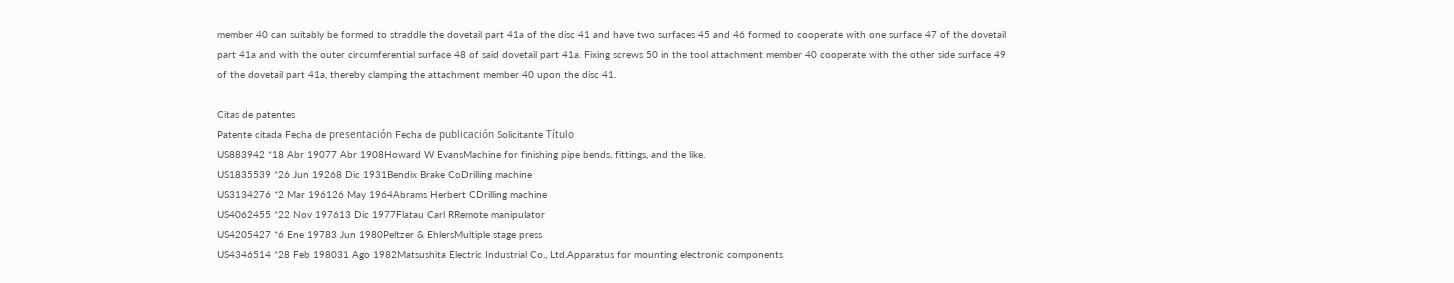member 40 can suitably be formed to straddle the dovetail part 41a of the disc 41 and have two surfaces 45 and 46 formed to cooperate with one surface 47 of the dovetail part 41a and with the outer circumferential surface 48 of said dovetail part 41a. Fixing screws 50 in the tool attachment member 40 cooperate with the other side surface 49 of the dovetail part 41a, thereby clamping the attachment member 40 upon the disc 41.

Citas de patentes
Patente citada Fecha de presentación Fecha de publicación Solicitante Título
US883942 *18 Abr 19077 Abr 1908Howard W EvansMachine for finishing pipe bends, fittings, and the like.
US1835539 *26 Jun 19268 Dic 1931Bendix Brake CoDrilling machine
US3134276 *2 Mar 196126 May 1964Abrams Herbert CDrilling machine
US4062455 *22 Nov 197613 Dic 1977Flatau Carl RRemote manipulator
US4205427 *6 Ene 19783 Jun 1980Peltzer & EhlersMultiple stage press
US4346514 *28 Feb 198031 Ago 1982Matsushita Electric Industrial Co., Ltd.Apparatus for mounting electronic components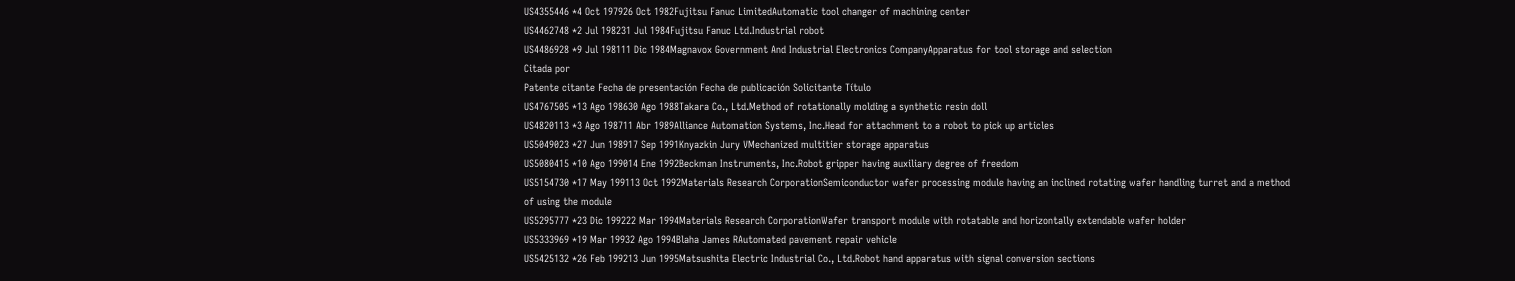US4355446 *4 Oct 197926 Oct 1982Fujitsu Fanuc LimitedAutomatic tool changer of machining center
US4462748 *2 Jul 198231 Jul 1984Fujitsu Fanuc Ltd.Industrial robot
US4486928 *9 Jul 198111 Dic 1984Magnavox Government And Industrial Electronics CompanyApparatus for tool storage and selection
Citada por
Patente citante Fecha de presentación Fecha de publicación Solicitante Título
US4767505 *13 Ago 198630 Ago 1988Takara Co., Ltd.Method of rotationally molding a synthetic resin doll
US4820113 *3 Ago 198711 Abr 1989Alliance Automation Systems, Inc.Head for attachment to a robot to pick up articles
US5049023 *27 Jun 198917 Sep 1991Knyazkin Jury VMechanized multitier storage apparatus
US5080415 *10 Ago 199014 Ene 1992Beckman Instruments, Inc.Robot gripper having auxiliary degree of freedom
US5154730 *17 May 199113 Oct 1992Materials Research CorporationSemiconductor wafer processing module having an inclined rotating wafer handling turret and a method of using the module
US5295777 *23 Dic 199222 Mar 1994Materials Research CorporationWafer transport module with rotatable and horizontally extendable wafer holder
US5333969 *19 Mar 19932 Ago 1994Blaha James RAutomated pavement repair vehicle
US5425132 *26 Feb 199213 Jun 1995Matsushita Electric Industrial Co., Ltd.Robot hand apparatus with signal conversion sections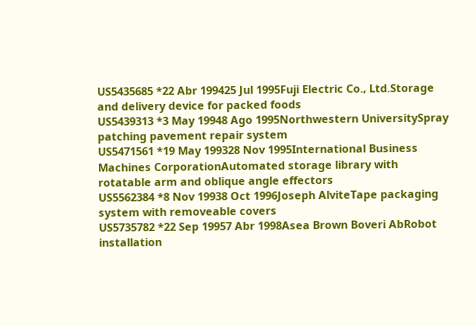US5435685 *22 Abr 199425 Jul 1995Fuji Electric Co., Ltd.Storage and delivery device for packed foods
US5439313 *3 May 19948 Ago 1995Northwestern UniversitySpray patching pavement repair system
US5471561 *19 May 199328 Nov 1995International Business Machines CorporationAutomated storage library with rotatable arm and oblique angle effectors
US5562384 *8 Nov 19938 Oct 1996Joseph AlviteTape packaging system with removeable covers
US5735782 *22 Sep 19957 Abr 1998Asea Brown Boveri AbRobot installation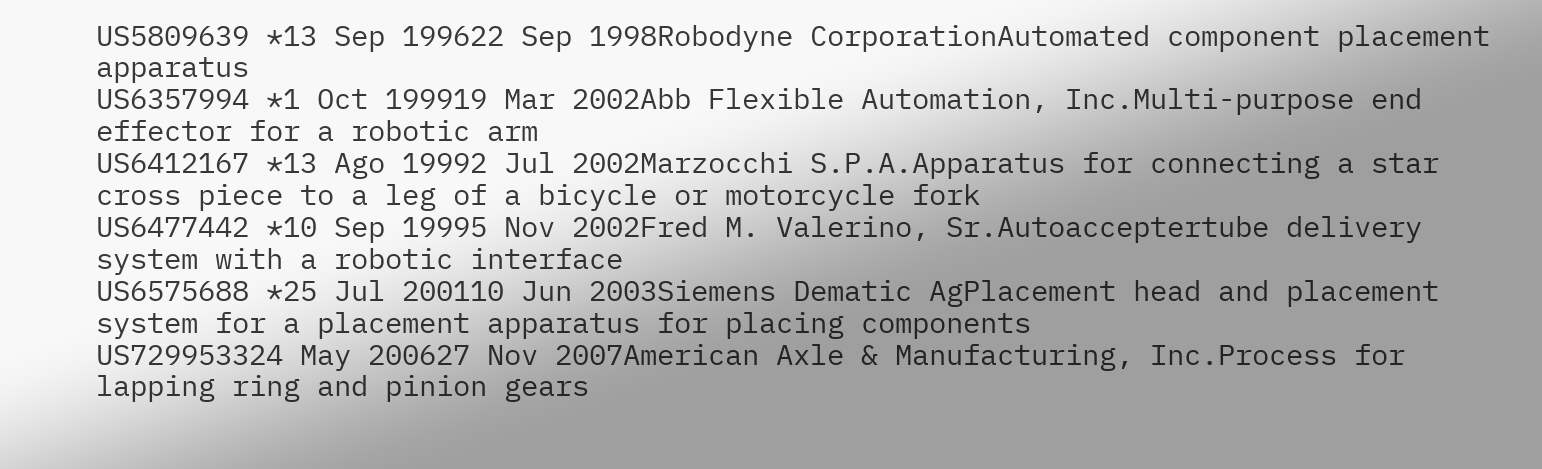US5809639 *13 Sep 199622 Sep 1998Robodyne CorporationAutomated component placement apparatus
US6357994 *1 Oct 199919 Mar 2002Abb Flexible Automation, Inc.Multi-purpose end effector for a robotic arm
US6412167 *13 Ago 19992 Jul 2002Marzocchi S.P.A.Apparatus for connecting a star cross piece to a leg of a bicycle or motorcycle fork
US6477442 *10 Sep 19995 Nov 2002Fred M. Valerino, Sr.Autoacceptertube delivery system with a robotic interface
US6575688 *25 Jul 200110 Jun 2003Siemens Dematic AgPlacement head and placement system for a placement apparatus for placing components
US729953324 May 200627 Nov 2007American Axle & Manufacturing, Inc.Process for lapping ring and pinion gears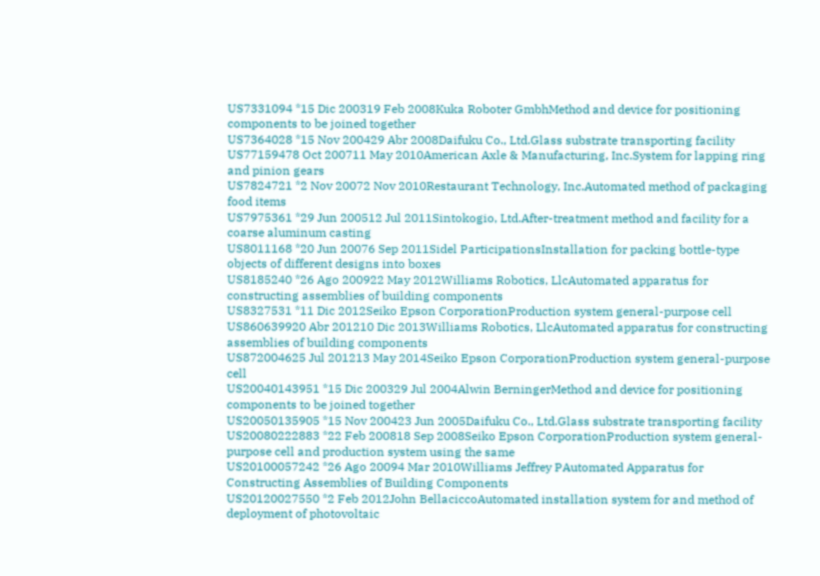US7331094 *15 Dic 200319 Feb 2008Kuka Roboter GmbhMethod and device for positioning components to be joined together
US7364028 *15 Nov 200429 Abr 2008Daifuku Co., Ltd.Glass substrate transporting facility
US77159478 Oct 200711 May 2010American Axle & Manufacturing, Inc.System for lapping ring and pinion gears
US7824721 *2 Nov 20072 Nov 2010Restaurant Technology, Inc.Automated method of packaging food items
US7975361 *29 Jun 200512 Jul 2011Sintokogio, Ltd.After-treatment method and facility for a coarse aluminum casting
US8011168 *20 Jun 20076 Sep 2011Sidel ParticipationsInstallation for packing bottle-type objects of different designs into boxes
US8185240 *26 Ago 200922 May 2012Williams Robotics, LlcAutomated apparatus for constructing assemblies of building components
US8327531 *11 Dic 2012Seiko Epson CorporationProduction system general-purpose cell
US860639920 Abr 201210 Dic 2013Williams Robotics, LlcAutomated apparatus for constructing assemblies of building components
US872004625 Jul 201213 May 2014Seiko Epson CorporationProduction system general-purpose cell
US20040143951 *15 Dic 200329 Jul 2004Alwin BerningerMethod and device for positioning components to be joined together
US20050135905 *15 Nov 200423 Jun 2005Daifuku Co., Ltd.Glass substrate transporting facility
US20080222883 *22 Feb 200818 Sep 2008Seiko Epson CorporationProduction system general-purpose cell and production system using the same
US20100057242 *26 Ago 20094 Mar 2010Williams Jeffrey PAutomated Apparatus for Constructing Assemblies of Building Components
US20120027550 *2 Feb 2012John BellaciccoAutomated installation system for and method of deployment of photovoltaic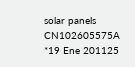solar panels
CN102605575A *19 Ene 201125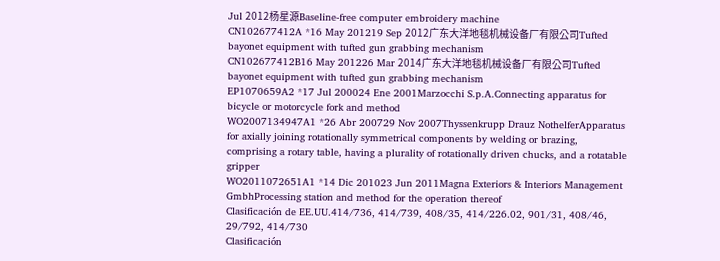Jul 2012杨星源Baseline-free computer embroidery machine
CN102677412A *16 May 201219 Sep 2012广东大洋地毯机械设备厂有限公司Tufted bayonet equipment with tufted gun grabbing mechanism
CN102677412B16 May 201226 Mar 2014广东大洋地毯机械设备厂有限公司Tufted bayonet equipment with tufted gun grabbing mechanism
EP1070659A2 *17 Jul 200024 Ene 2001Marzocchi S.p.A.Connecting apparatus for bicycle or motorcycle fork and method
WO2007134947A1 *26 Abr 200729 Nov 2007Thyssenkrupp Drauz NothelferApparatus for axially joining rotationally symmetrical components by welding or brazing, comprising a rotary table, having a plurality of rotationally driven chucks, and a rotatable gripper
WO2011072651A1 *14 Dic 201023 Jun 2011Magna Exteriors & Interiors Management GmbhProcessing station and method for the operation thereof
Clasificación de EE.UU.414/736, 414/739, 408/35, 414/226.02, 901/31, 408/46, 29/792, 414/730
Clasificación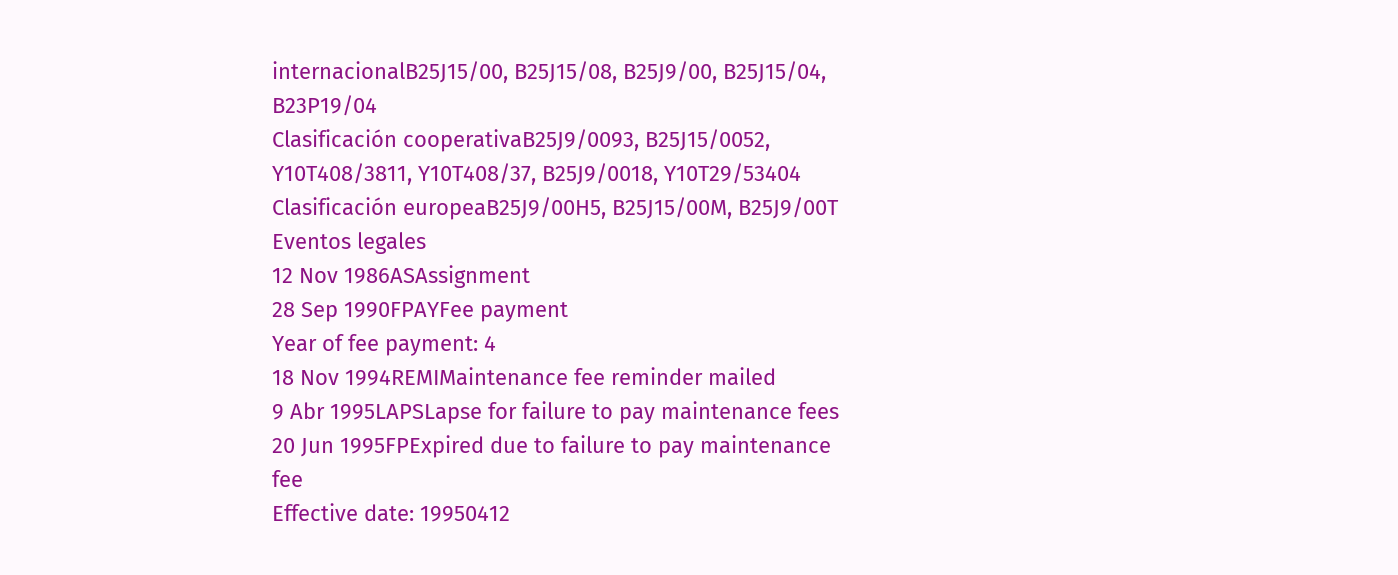internacionalB25J15/00, B25J15/08, B25J9/00, B25J15/04, B23P19/04
Clasificación cooperativaB25J9/0093, B25J15/0052, Y10T408/3811, Y10T408/37, B25J9/0018, Y10T29/53404
Clasificación europeaB25J9/00H5, B25J15/00M, B25J9/00T
Eventos legales
12 Nov 1986ASAssignment
28 Sep 1990FPAYFee payment
Year of fee payment: 4
18 Nov 1994REMIMaintenance fee reminder mailed
9 Abr 1995LAPSLapse for failure to pay maintenance fees
20 Jun 1995FPExpired due to failure to pay maintenance fee
Effective date: 19950412